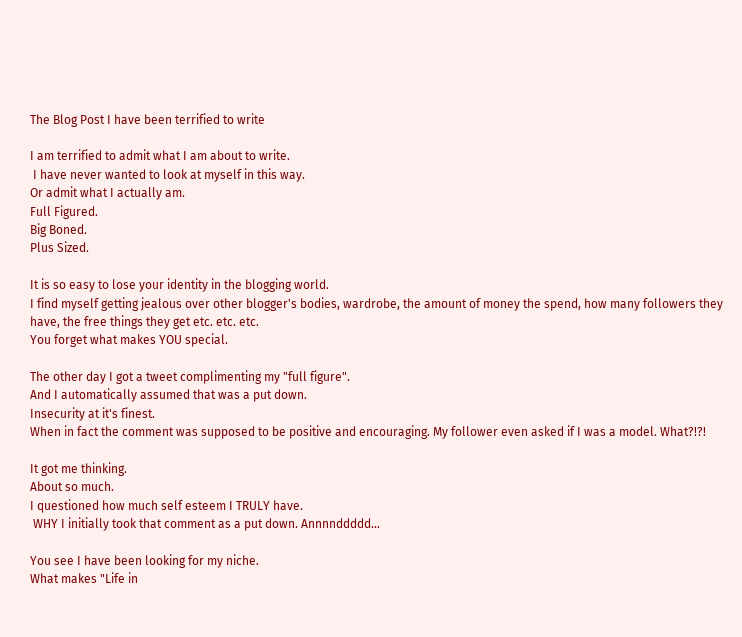The Blog Post I have been terrified to write

I am terrified to admit what I am about to write.
 I have never wanted to look at myself in this way.
Or admit what I actually am.
Full Figured.
Big Boned.
Plus Sized.

It is so easy to lose your identity in the blogging world.
I find myself getting jealous over other blogger's bodies, wardrobe, the amount of money the spend, how many followers they have, the free things they get etc. etc. etc.
You forget what makes YOU special.

The other day I got a tweet complimenting my "full figure".
And I automatically assumed that was a put down.
Insecurity at it's finest.
When in fact the comment was supposed to be positive and encouraging. My follower even asked if I was a model. What?!?!

It got me thinking.
About so much.
I questioned how much self esteem I TRULY have.
 WHY I initially took that comment as a put down. Annnnddddd...

You see I have been looking for my niche.
What makes "Life in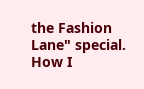the Fashion Lane" special.
How I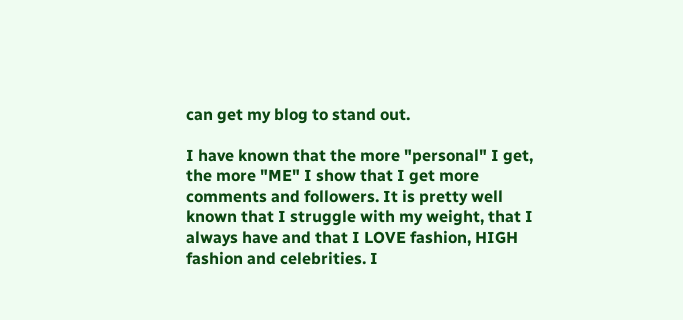can get my blog to stand out.

I have known that the more "personal" I get, the more "ME" I show that I get more comments and followers. It is pretty well known that I struggle with my weight, that I always have and that I LOVE fashion, HIGH fashion and celebrities. I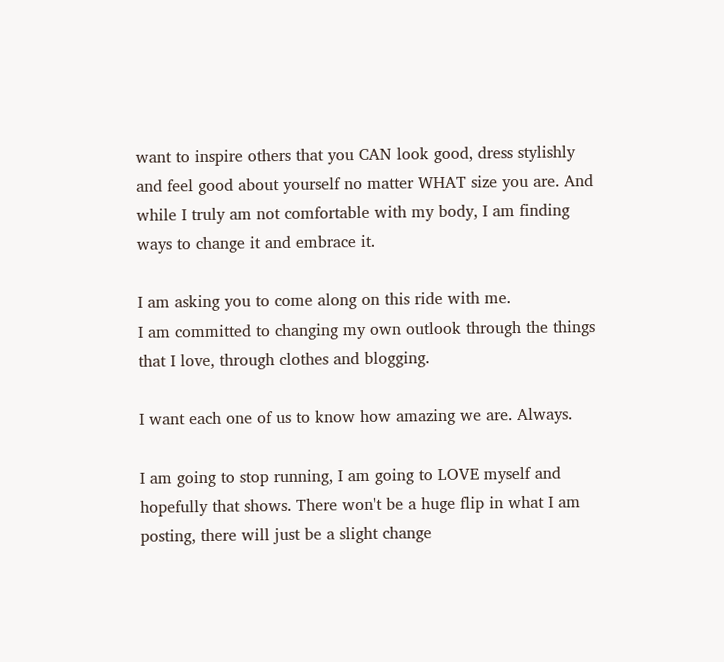want to inspire others that you CAN look good, dress stylishly and feel good about yourself no matter WHAT size you are. And while I truly am not comfortable with my body, I am finding ways to change it and embrace it.

I am asking you to come along on this ride with me.
I am committed to changing my own outlook through the things that I love, through clothes and blogging.

I want each one of us to know how amazing we are. Always.

I am going to stop running, I am going to LOVE myself and hopefully that shows. There won't be a huge flip in what I am posting, there will just be a slight change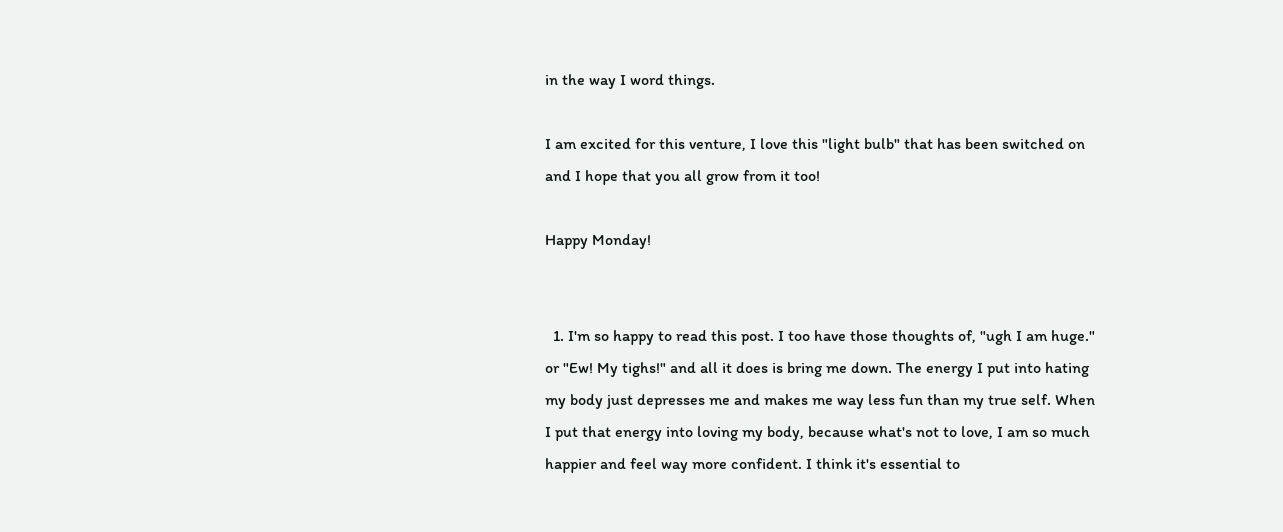in the way I word things.

I am excited for this venture, I love this "light bulb" that has been switched on and I hope that you all grow from it too!

Happy Monday!


  1. I'm so happy to read this post. I too have those thoughts of, "ugh I am huge." or "Ew! My tighs!" and all it does is bring me down. The energy I put into hating my body just depresses me and makes me way less fun than my true self. When I put that energy into loving my body, because what's not to love, I am so much happier and feel way more confident. I think it's essential to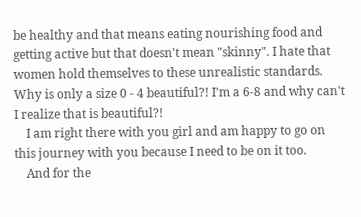be healthy and that means eating nourishing food and getting active but that doesn't mean "skinny". I hate that women hold themselves to these unrealistic standards. Why is only a size 0 - 4 beautiful?! I'm a 6-8 and why can't I realize that is beautiful?!
    I am right there with you girl and am happy to go on this journey with you because I need to be on it too.
    And for the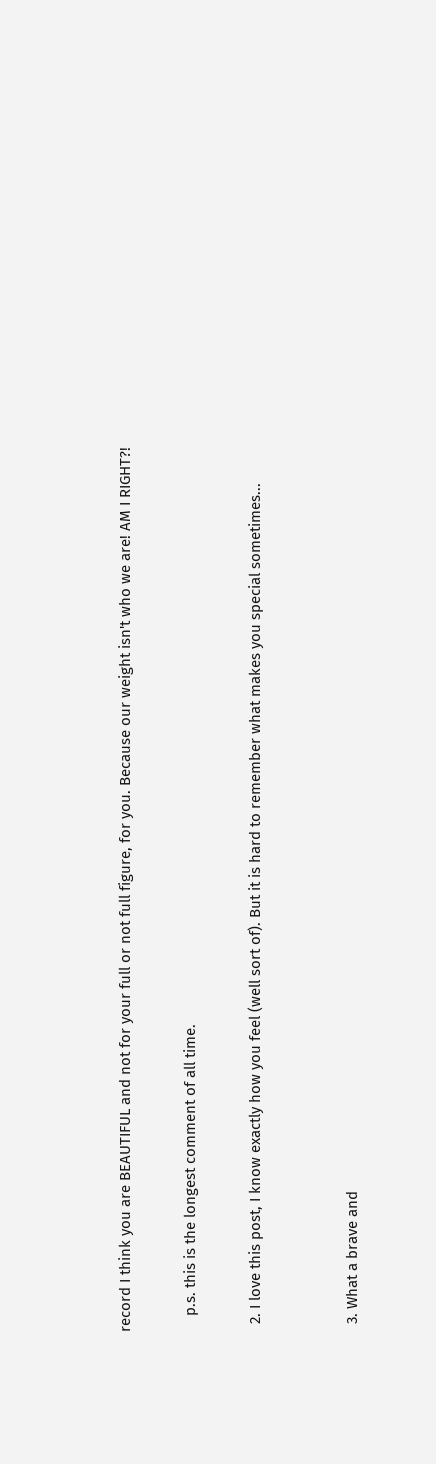record I think you are BEAUTIFUL and not for your full or not full figure, for you. Because our weight isn't who we are! AM I RIGHT?!

    p.s. this is the longest comment of all time.

  2. I love this post, I know exactly how you feel (well sort of). But it is hard to remember what makes you special sometimes...


  3. What a brave and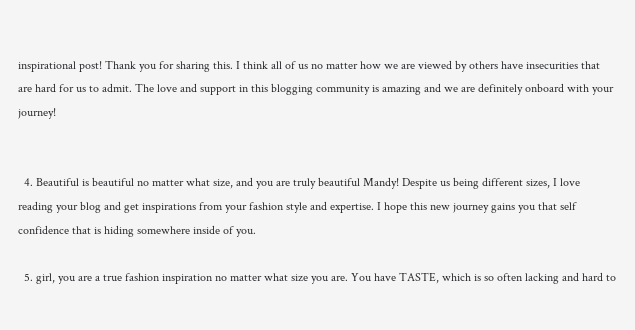inspirational post! Thank you for sharing this. I think all of us no matter how we are viewed by others have insecurities that are hard for us to admit. The love and support in this blogging community is amazing and we are definitely onboard with your journey!


  4. Beautiful is beautiful no matter what size, and you are truly beautiful Mandy! Despite us being different sizes, I love reading your blog and get inspirations from your fashion style and expertise. I hope this new journey gains you that self confidence that is hiding somewhere inside of you.

  5. girl, you are a true fashion inspiration no matter what size you are. You have TASTE, which is so often lacking and hard to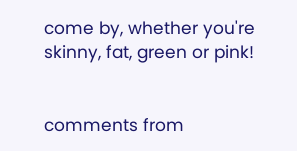come by, whether you're skinny, fat, green or pink!


comments from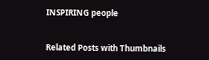INSPIRING people


Related Posts with Thumbnails